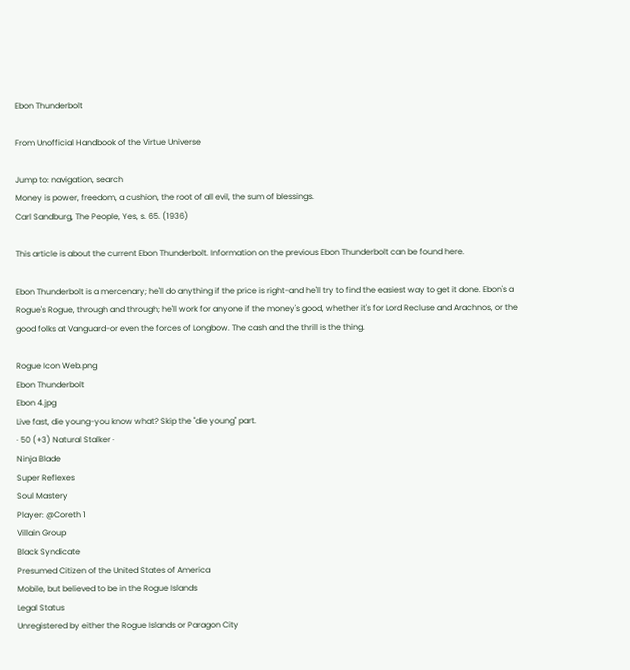Ebon Thunderbolt

From Unofficial Handbook of the Virtue Universe

Jump to: navigation, search
Money is power, freedom, a cushion, the root of all evil, the sum of blessings.
Carl Sandburg, The People, Yes, s. 65. (1936)

This article is about the current Ebon Thunderbolt. Information on the previous Ebon Thunderbolt can be found here.

Ebon Thunderbolt is a mercenary; he'll do anything if the price is right-and he'll try to find the easiest way to get it done. Ebon's a Rogue's Rogue, through and through; he'll work for anyone if the money's good, whether it's for Lord Recluse and Arachnos, or the good folks at Vanguard-or even the forces of Longbow. The cash and the thrill is the thing.

Rogue Icon Web.png
Ebon Thunderbolt
Ebon 4.jpg
Live fast, die young-you know what? Skip the "die young" part.
· 50 (+3) Natural Stalker ·
Ninja Blade
Super Reflexes
Soul Mastery
Player: @Coreth 1
Villain Group
Black Syndicate
Presumed Citizen of the United States of America
Mobile, but believed to be in the Rogue Islands
Legal Status
Unregistered by either the Rogue Islands or Paragon City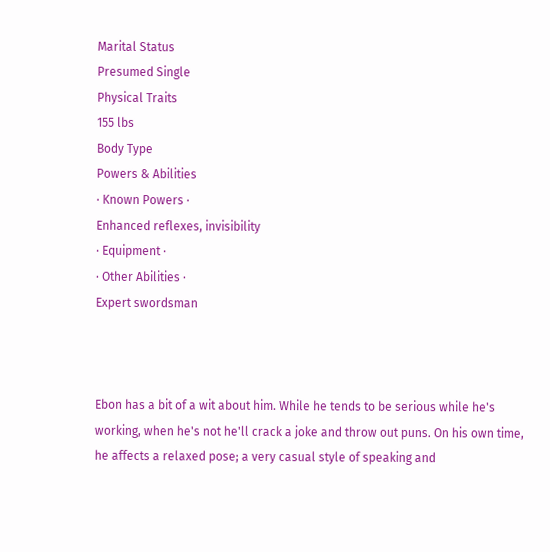Marital Status
Presumed Single
Physical Traits
155 lbs
Body Type
Powers & Abilities
· Known Powers ·
Enhanced reflexes, invisibility
· Equipment ·
· Other Abilities ·
Expert swordsman



Ebon has a bit of a wit about him. While he tends to be serious while he's working, when he's not he'll crack a joke and throw out puns. On his own time, he affects a relaxed pose; a very casual style of speaking and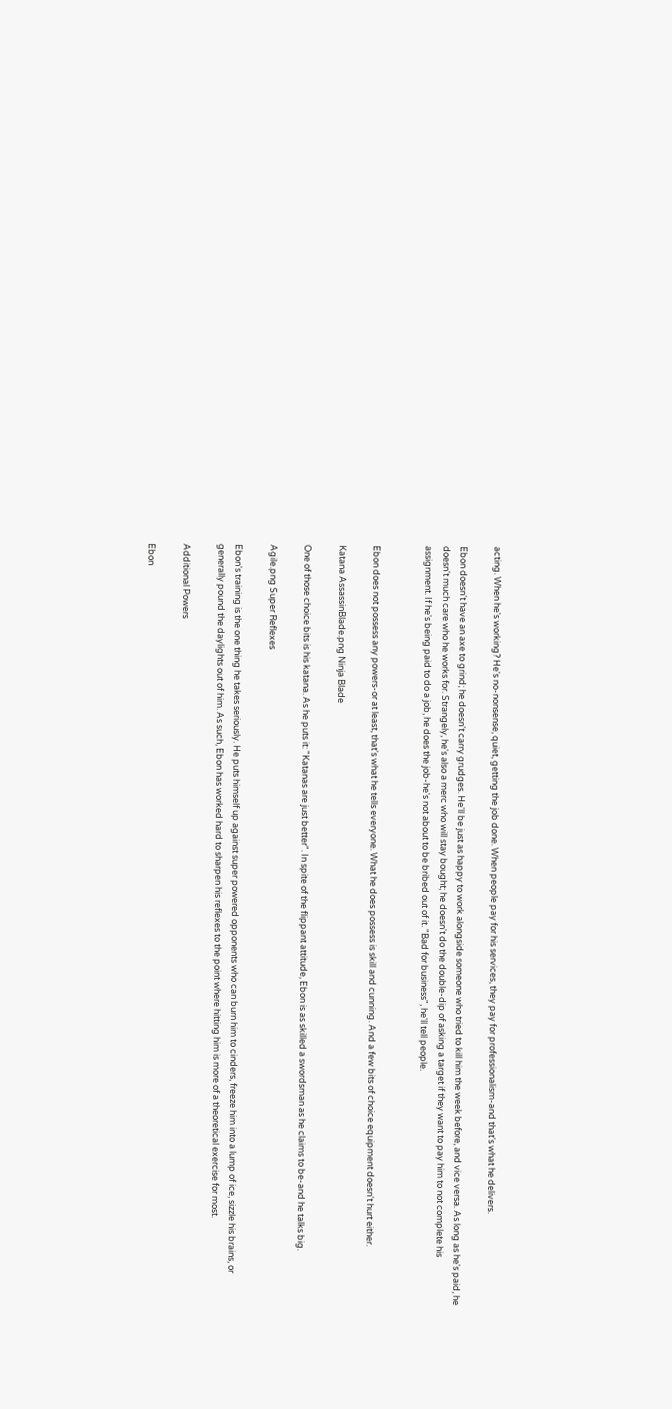acting. When he's working? He's no-nonsense, quiet, getting the job done. When people pay for his services, they pay for professionalism-and that's what he delivers.

Ebon doesn't have an axe to grind; he doesn't carry grudges. He'll be just as happy to work alongside someone who tried to kill him the week before, and vice versa. As long as he's paid, he doesn't much care who he works for. Strangely, he's also a merc who will stay bought; he doesn't do the double-dip of asking a target if they want to pay him to not complete his assignment. If he's being paid to do a job, he does the job-he's not about to be bribed out of it. "Bad for business", he'll tell people.


Ebon does not possess any powers-or at least, that's what he tells everyone. What he does possess is skill and cunning. And a few bits of choice equipment doesn't hurt either.

Katana AssassinBlade.png Ninja Blade

One of those choice bits is his katana. As he puts it: "Katanas are just better". In spite of the flippant attitude, Ebon is as skilled a swordsman as he claims to be-and he talks big.

Agile.png Super Reflexes

Ebon's training is the one thing he takes seriously. He puts himself up against super powered opponents who can burn him to cinders, freeze him into a lump of ice, sizzle his brains, or generally pound the daylights out of him. As such, Ebon has worked hard to sharpen his reflexes to the point where hitting him is more of a theoretical exercise for most.

Additional Powers

Ebon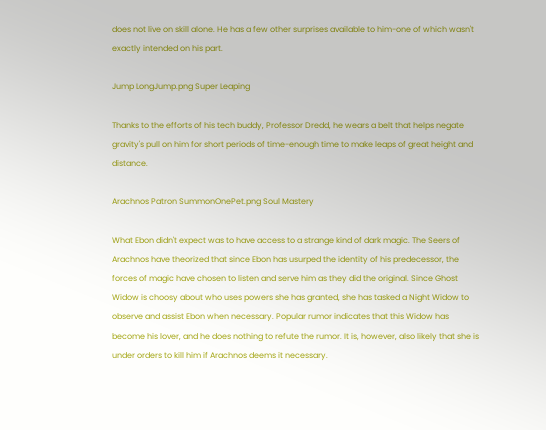does not live on skill alone. He has a few other surprises available to him-one of which wasn't exactly intended on his part.

Jump LongJump.png Super Leaping

Thanks to the efforts of his tech buddy, Professor Dredd, he wears a belt that helps negate gravity's pull on him for short periods of time-enough time to make leaps of great height and distance.

Arachnos Patron SummonOnePet.png Soul Mastery

What Ebon didn't expect was to have access to a strange kind of dark magic. The Seers of Arachnos have theorized that since Ebon has usurped the identity of his predecessor, the forces of magic have chosen to listen and serve him as they did the original. Since Ghost Widow is choosy about who uses powers she has granted, she has tasked a Night Widow to observe and assist Ebon when necessary. Popular rumor indicates that this Widow has become his lover, and he does nothing to refute the rumor. It is, however, also likely that she is under orders to kill him if Arachnos deems it necessary.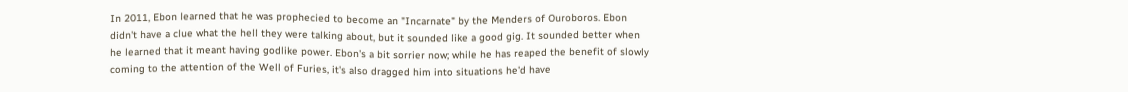In 2011, Ebon learned that he was prophecied to become an "Incarnate" by the Menders of Ouroboros. Ebon didn't have a clue what the hell they were talking about, but it sounded like a good gig. It sounded better when he learned that it meant having godlike power. Ebon's a bit sorrier now; while he has reaped the benefit of slowly coming to the attention of the Well of Furies, it's also dragged him into situations he'd have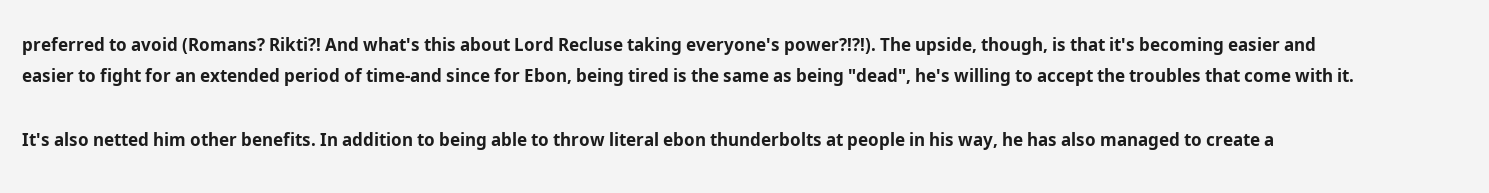preferred to avoid (Romans? Rikti?! And what's this about Lord Recluse taking everyone's power?!?!). The upside, though, is that it's becoming easier and easier to fight for an extended period of time-and since for Ebon, being tired is the same as being "dead", he's willing to accept the troubles that come with it.

It's also netted him other benefits. In addition to being able to throw literal ebon thunderbolts at people in his way, he has also managed to create a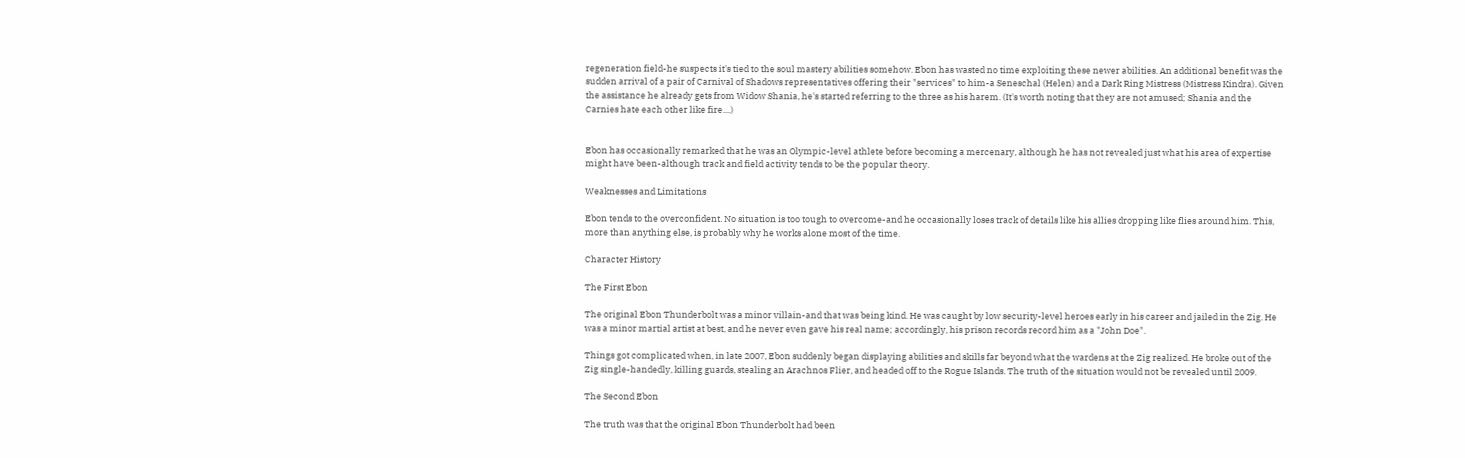regeneration field-he suspects it's tied to the soul mastery abilities somehow. Ebon has wasted no time exploiting these newer abilities. An additional benefit was the sudden arrival of a pair of Carnival of Shadows representatives offering their "services" to him-a Seneschal (Helen) and a Dark Ring Mistress (Mistress Kindra). Given the assistance he already gets from Widow Shania, he's started referring to the three as his harem. (It's worth noting that they are not amused; Shania and the Carnies hate each other like fire....)


Ebon has occasionally remarked that he was an Olympic-level athlete before becoming a mercenary, although he has not revealed just what his area of expertise might have been-although track and field activity tends to be the popular theory.

Weaknesses and Limitations

Ebon tends to the overconfident. No situation is too tough to overcome-and he occasionally loses track of details like his allies dropping like flies around him. This, more than anything else, is probably why he works alone most of the time.

Character History

The First Ebon

The original Ebon Thunderbolt was a minor villain-and that was being kind. He was caught by low security-level heroes early in his career and jailed in the Zig. He was a minor martial artist at best, and he never even gave his real name; accordingly, his prison records record him as a "John Doe".

Things got complicated when, in late 2007, Ebon suddenly began displaying abilities and skills far beyond what the wardens at the Zig realized. He broke out of the Zig single-handedly, killing guards, stealing an Arachnos Flier, and headed off to the Rogue Islands. The truth of the situation would not be revealed until 2009.

The Second Ebon

The truth was that the original Ebon Thunderbolt had been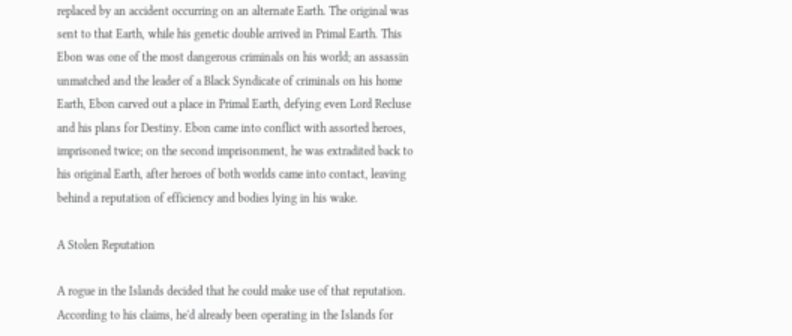replaced by an accident occurring on an alternate Earth. The original was sent to that Earth, while his genetic double arrived in Primal Earth. This Ebon was one of the most dangerous criminals on his world; an assassin unmatched and the leader of a Black Syndicate of criminals on his home Earth, Ebon carved out a place in Primal Earth, defying even Lord Recluse and his plans for Destiny. Ebon came into conflict with assorted heroes, imprisoned twice; on the second imprisonment, he was extradited back to his original Earth, after heroes of both worlds came into contact, leaving behind a reputation of efficiency and bodies lying in his wake.

A Stolen Reputation

A rogue in the Islands decided that he could make use of that reputation. According to his claims, he'd already been operating in the Islands for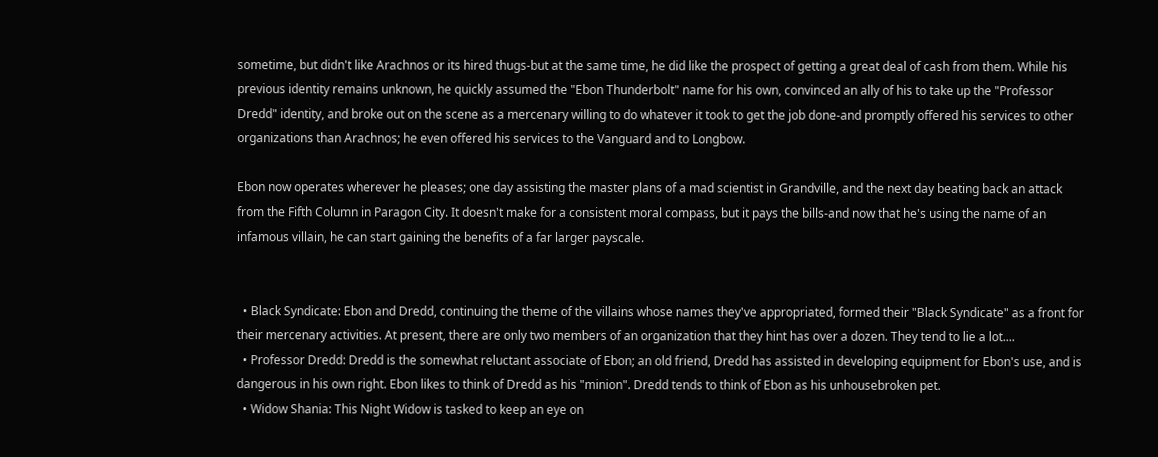sometime, but didn't like Arachnos or its hired thugs-but at the same time, he did like the prospect of getting a great deal of cash from them. While his previous identity remains unknown, he quickly assumed the "Ebon Thunderbolt" name for his own, convinced an ally of his to take up the "Professor Dredd" identity, and broke out on the scene as a mercenary willing to do whatever it took to get the job done-and promptly offered his services to other organizations than Arachnos; he even offered his services to the Vanguard and to Longbow.

Ebon now operates wherever he pleases; one day assisting the master plans of a mad scientist in Grandville, and the next day beating back an attack from the Fifth Column in Paragon City. It doesn't make for a consistent moral compass, but it pays the bills-and now that he's using the name of an infamous villain, he can start gaining the benefits of a far larger payscale.


  • Black Syndicate: Ebon and Dredd, continuing the theme of the villains whose names they've appropriated, formed their "Black Syndicate" as a front for their mercenary activities. At present, there are only two members of an organization that they hint has over a dozen. They tend to lie a lot....
  • Professor Dredd: Dredd is the somewhat reluctant associate of Ebon; an old friend, Dredd has assisted in developing equipment for Ebon's use, and is dangerous in his own right. Ebon likes to think of Dredd as his "minion". Dredd tends to think of Ebon as his unhousebroken pet.
  • Widow Shania: This Night Widow is tasked to keep an eye on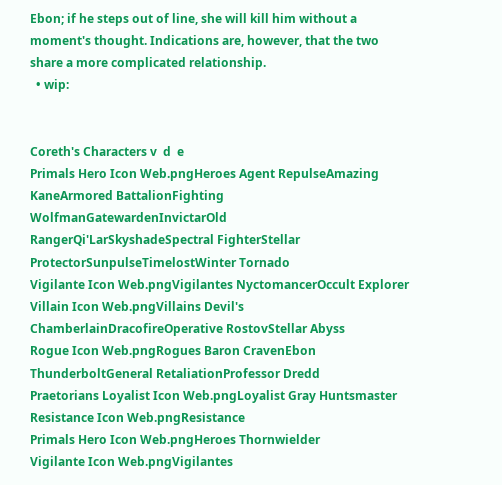Ebon; if he steps out of line, she will kill him without a moment's thought. Indications are, however, that the two share a more complicated relationship.
  • wip:


Coreth's Characters v  d  e
Primals Hero Icon Web.pngHeroes Agent RepulseAmazing KaneArmored BattalionFighting WolfmanGatewardenInvictarOld RangerQi'LarSkyshadeSpectral FighterStellar ProtectorSunpulseTimelostWinter Tornado
Vigilante Icon Web.pngVigilantes NyctomancerOccult Explorer
Villain Icon Web.pngVillains Devil's ChamberlainDracofireOperative RostovStellar Abyss
Rogue Icon Web.pngRogues Baron CravenEbon ThunderboltGeneral RetaliationProfessor Dredd
Praetorians Loyalist Icon Web.pngLoyalist Gray Huntsmaster
Resistance Icon Web.pngResistance
Primals Hero Icon Web.pngHeroes Thornwielder
Vigilante Icon Web.pngVigilantes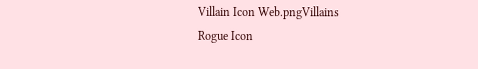Villain Icon Web.pngVillains
Rogue Icon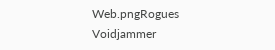Web.pngRogues Voidjammer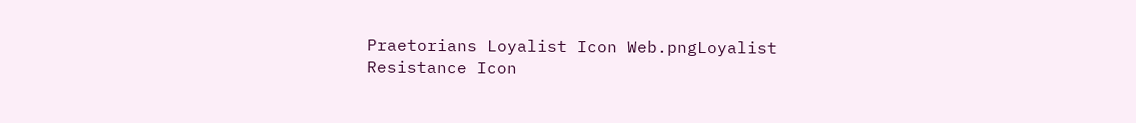Praetorians Loyalist Icon Web.pngLoyalist
Resistance Icon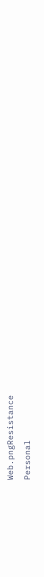Web.pngResistance
Personal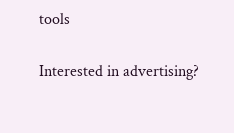tools

Interested in advertising?